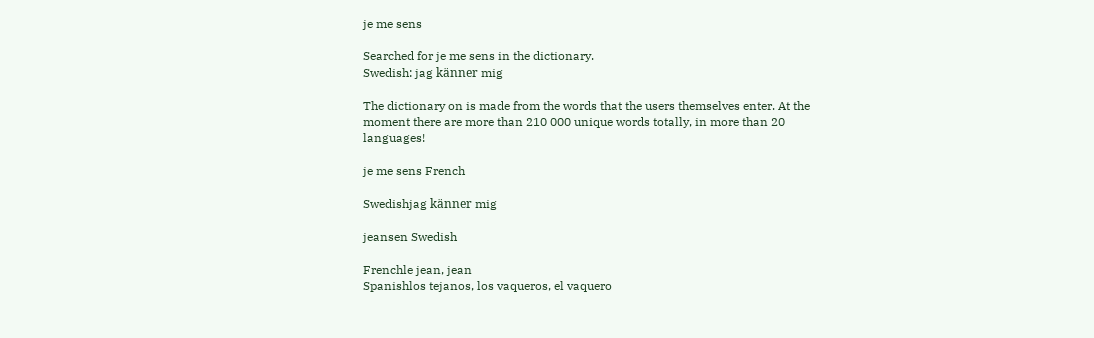je me sens

Searched for je me sens in the dictionary.
Swedish: jag känner mig

The dictionary on is made from the words that the users themselves enter. At the moment there are more than 210 000 unique words totally, in more than 20 languages!

je me sens French

Swedishjag känner mig

jeansen Swedish

Frenchle jean, jean
Spanishlos tejanos, los vaqueros, el vaquero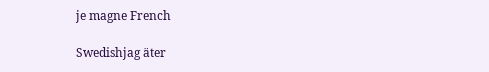je magne French

Swedishjag äter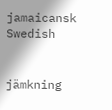jamaicansk Swedish


jämkning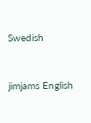Swedish


jimjams English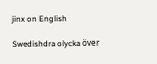jinx on English

Swedishdra olycka över